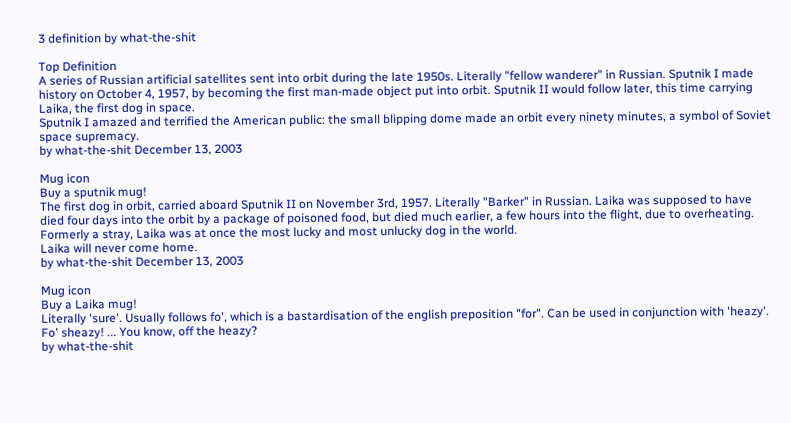3 definition by what-the-shit

Top Definition
A series of Russian artificial satellites sent into orbit during the late 1950s. Literally "fellow wanderer" in Russian. Sputnik I made history on October 4, 1957, by becoming the first man-made object put into orbit. Sputnik II would follow later, this time carrying Laika, the first dog in space.
Sputnik I amazed and terrified the American public: the small blipping dome made an orbit every ninety minutes, a symbol of Soviet space supremacy.
by what-the-shit December 13, 2003

Mug icon
Buy a sputnik mug!
The first dog in orbit, carried aboard Sputnik II on November 3rd, 1957. Literally "Barker" in Russian. Laika was supposed to have died four days into the orbit by a package of poisoned food, but died much earlier, a few hours into the flight, due to overheating. Formerly a stray, Laika was at once the most lucky and most unlucky dog in the world.
Laika will never come home.
by what-the-shit December 13, 2003

Mug icon
Buy a Laika mug!
Literally 'sure'. Usually follows fo', which is a bastardisation of the english preposition "for". Can be used in conjunction with 'heazy'.
Fo' sheazy! ... You know, off the heazy?
by what-the-shit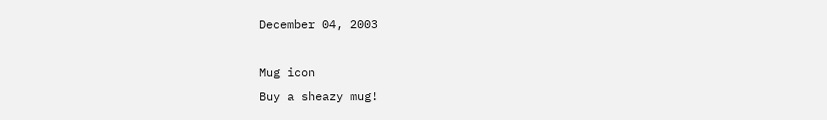December 04, 2003

Mug icon
Buy a sheazy mug!